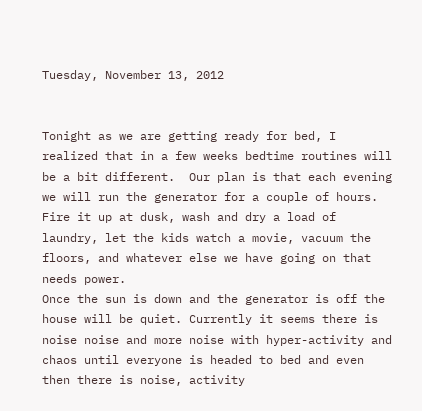Tuesday, November 13, 2012


Tonight as we are getting ready for bed, I realized that in a few weeks bedtime routines will be a bit different.  Our plan is that each evening we will run the generator for a couple of hours. Fire it up at dusk, wash and dry a load of laundry, let the kids watch a movie, vacuum the floors, and whatever else we have going on that needs power.
Once the sun is down and the generator is off the house will be quiet. Currently it seems there is noise noise and more noise with hyper-activity and chaos until everyone is headed to bed and even then there is noise, activity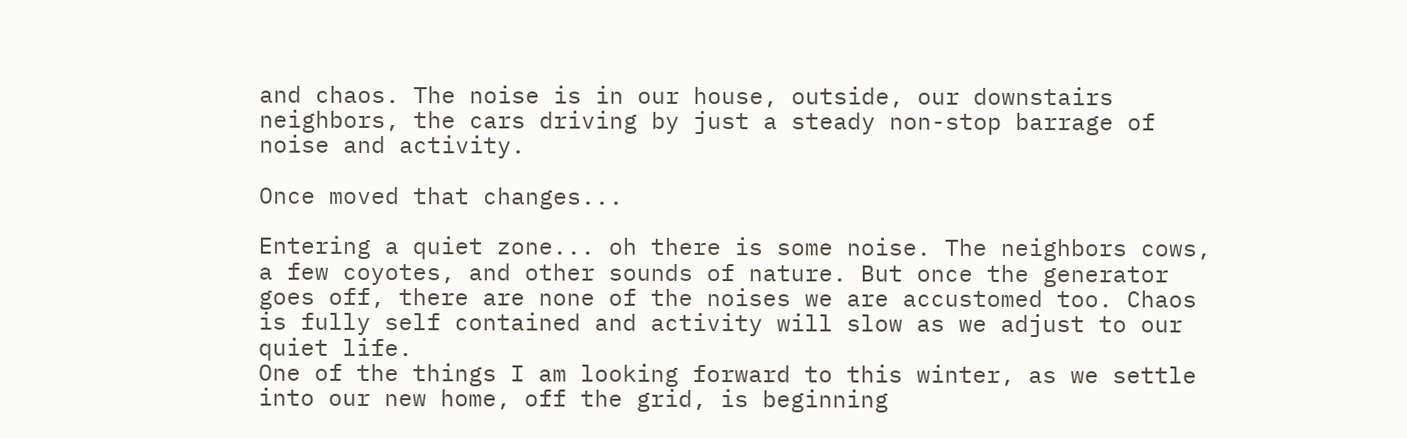and chaos. The noise is in our house, outside, our downstairs neighbors, the cars driving by just a steady non-stop barrage of noise and activity.

Once moved that changes...

Entering a quiet zone... oh there is some noise. The neighbors cows, a few coyotes, and other sounds of nature. But once the generator goes off, there are none of the noises we are accustomed too. Chaos is fully self contained and activity will slow as we adjust to our quiet life.
One of the things I am looking forward to this winter, as we settle into our new home, off the grid, is beginning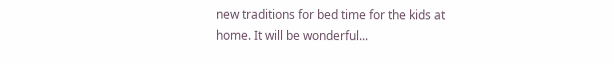new traditions for bed time for the kids at home. It will be wonderful...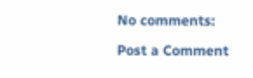No comments:

Post a Comment